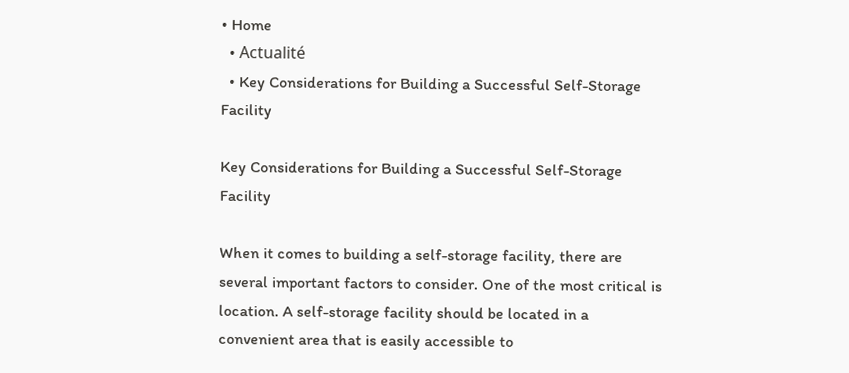• Home
  • Actualité
  • Key Considerations for Building a Successful Self-Storage Facility

Key Considerations for Building a Successful Self-Storage Facility

When it comes to building a self-storage facility, there are several important factors to consider. One of the most critical is location. A self-storage facility should be located in a convenient area that is easily accessible to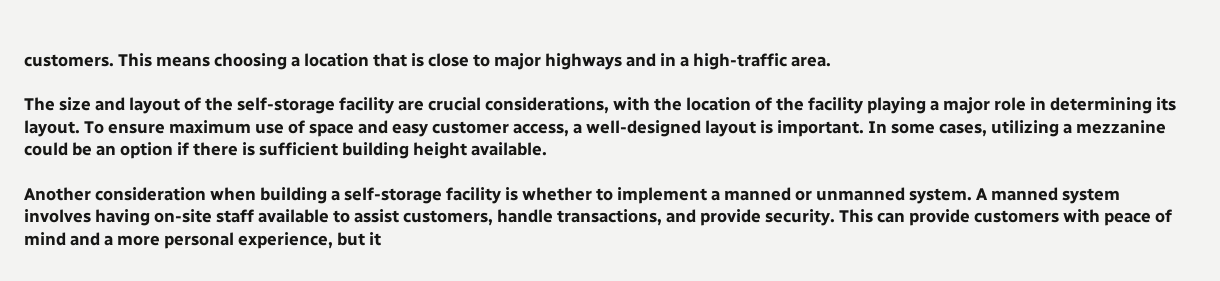customers. This means choosing a location that is close to major highways and in a high-traffic area.

The size and layout of the self-storage facility are crucial considerations, with the location of the facility playing a major role in determining its layout. To ensure maximum use of space and easy customer access, a well-designed layout is important. In some cases, utilizing a mezzanine could be an option if there is sufficient building height available.

Another consideration when building a self-storage facility is whether to implement a manned or unmanned system. A manned system involves having on-site staff available to assist customers, handle transactions, and provide security. This can provide customers with peace of mind and a more personal experience, but it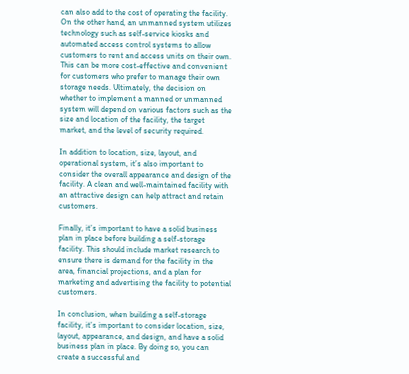can also add to the cost of operating the facility. On the other hand, an unmanned system utilizes technology such as self-service kiosks and automated access control systems to allow customers to rent and access units on their own. This can be more cost-effective and convenient for customers who prefer to manage their own storage needs. Ultimately, the decision on whether to implement a manned or unmanned system will depend on various factors such as the size and location of the facility, the target market, and the level of security required.

In addition to location, size, layout, and operational system, it’s also important to consider the overall appearance and design of the facility. A clean and well-maintained facility with an attractive design can help attract and retain customers.

Finally, it’s important to have a solid business plan in place before building a self-storage facility. This should include market research to ensure there is demand for the facility in the area, financial projections, and a plan for marketing and advertising the facility to potential customers.

In conclusion, when building a self-storage facility, it’s important to consider location, size, layout, appearance, and design, and have a solid business plan in place. By doing so, you can create a successful and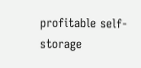profitable self-storage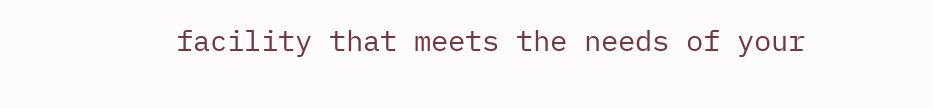facility that meets the needs of your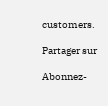customers.

Partager sur

Abonnez-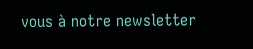vous à notre newsletter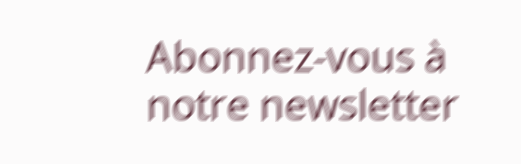Abonnez-vous à notre newsletter